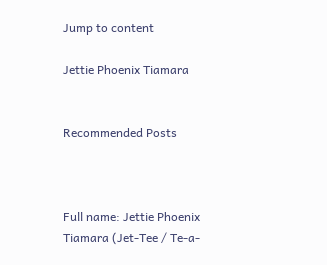Jump to content

Jettie Phoenix Tiamara


Recommended Posts



Full name: Jettie Phoenix Tiamara (Jet-Tee / Te-a-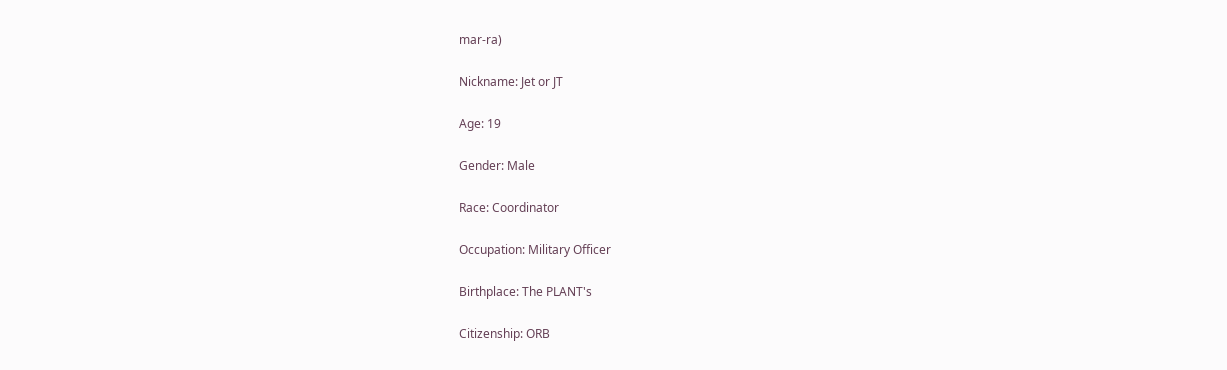mar-ra)

Nickname: Jet or JT

Age: 19

Gender: Male

Race: Coordinator

Occupation: Military Officer

Birthplace: The PLANT's

Citizenship: ORB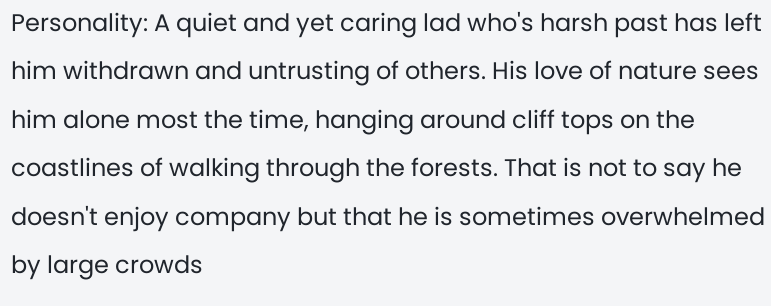Personality: A quiet and yet caring lad who's harsh past has left him withdrawn and untrusting of others. His love of nature sees him alone most the time, hanging around cliff tops on the coastlines of walking through the forests. That is not to say he doesn't enjoy company but that he is sometimes overwhelmed by large crowds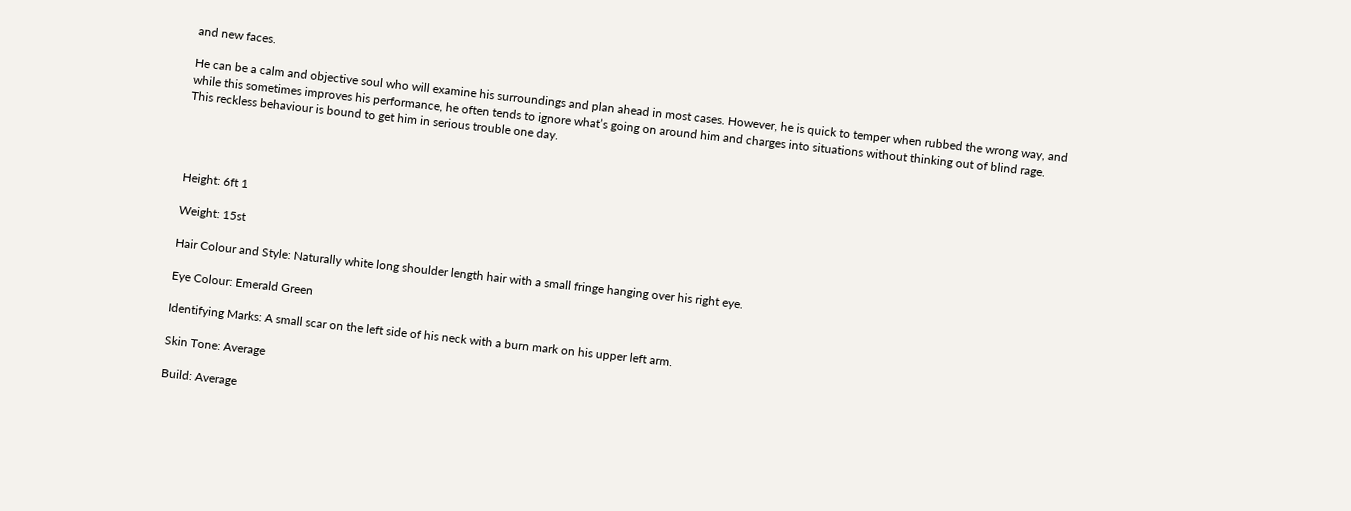and new faces.

He can be a calm and objective soul who will examine his surroundings and plan ahead in most cases. However, he is quick to temper when rubbed the wrong way, and while this sometimes improves his performance, he often tends to ignore what’s going on around him and charges into situations without thinking out of blind rage. This reckless behaviour is bound to get him in serious trouble one day.




Height: 6ft 1

Weight: 15st

Hair Colour and Style: Naturally white long shoulder length hair with a small fringe hanging over his right eye.

Eye Colour: Emerald Green

Identifying Marks: A small scar on the left side of his neck with a burn mark on his upper left arm.

Skin Tone: Average

Build: Average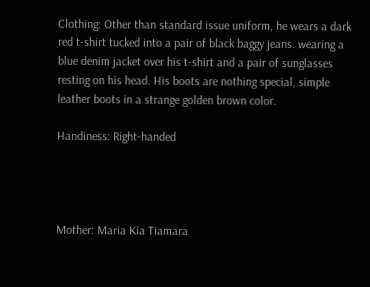Clothing: Other than standard issue uniform, he wears a dark red t-shirt tucked into a pair of black baggy jeans. wearing a blue denim jacket over his t-shirt and a pair of sunglasses resting on his head. His boots are nothing special, simple leather boots in a strange golden brown color.

Handiness: Right-handed




Mother: Maria Kia Tiamara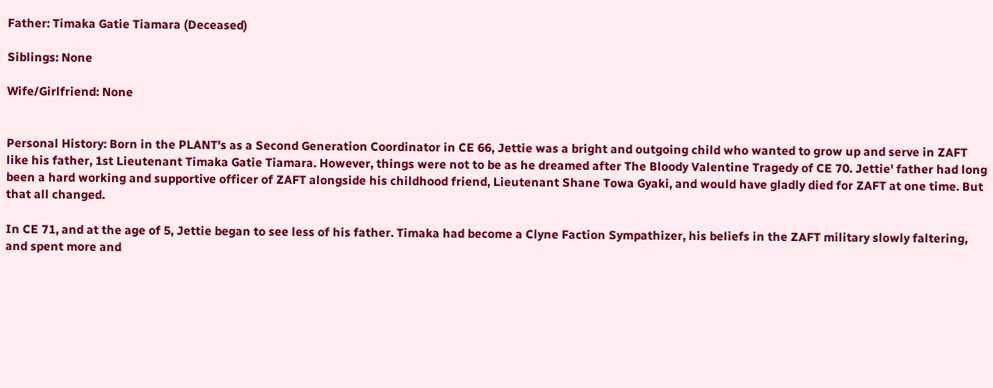Father: Timaka Gatie Tiamara (Deceased)

Siblings: None

Wife/Girlfriend: None


Personal History: Born in the PLANT's as a Second Generation Coordinator in CE 66, Jettie was a bright and outgoing child who wanted to grow up and serve in ZAFT like his father, 1st Lieutenant Timaka Gatie Tiamara. However, things were not to be as he dreamed after The Bloody Valentine Tragedy of CE 70. Jettie' father had long been a hard working and supportive officer of ZAFT alongside his childhood friend, Lieutenant Shane Towa Gyaki, and would have gladly died for ZAFT at one time. But that all changed.

In CE 71, and at the age of 5, Jettie began to see less of his father. Timaka had become a Clyne Faction Sympathizer, his beliefs in the ZAFT military slowly faltering, and spent more and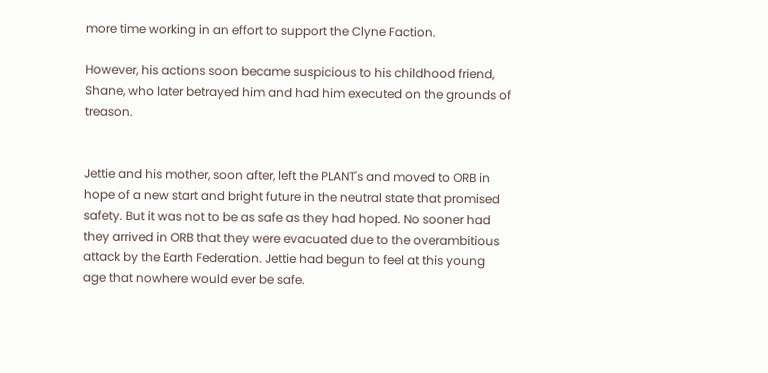more time working in an effort to support the Clyne Faction.

However, his actions soon became suspicious to his childhood friend, Shane, who later betrayed him and had him executed on the grounds of treason.


Jettie and his mother, soon after, left the PLANT's and moved to ORB in hope of a new start and bright future in the neutral state that promised safety. But it was not to be as safe as they had hoped. No sooner had they arrived in ORB that they were evacuated due to the overambitious attack by the Earth Federation. Jettie had begun to feel at this young age that nowhere would ever be safe.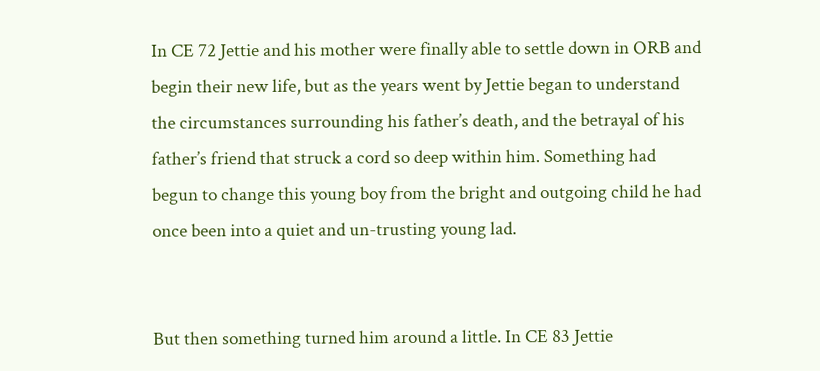In CE 72 Jettie and his mother were finally able to settle down in ORB and begin their new life, but as the years went by Jettie began to understand the circumstances surrounding his father’s death, and the betrayal of his father’s friend that struck a cord so deep within him. Something had begun to change this young boy from the bright and outgoing child he had once been into a quiet and un-trusting young lad.


But then something turned him around a little. In CE 83 Jettie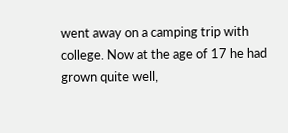went away on a camping trip with college. Now at the age of 17 he had grown quite well,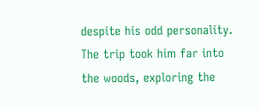despite his odd personality. The trip took him far into the woods, exploring the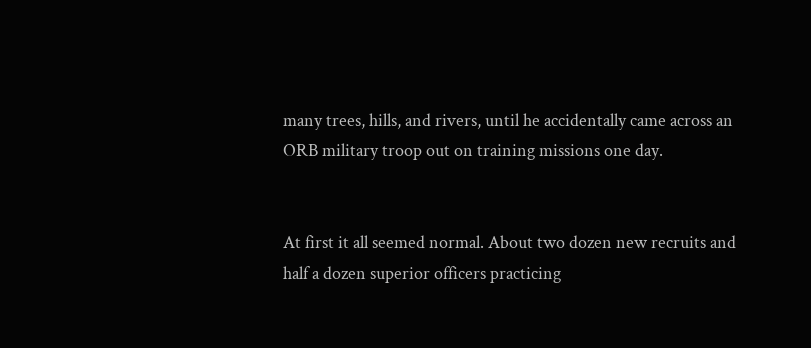many trees, hills, and rivers, until he accidentally came across an ORB military troop out on training missions one day.


At first it all seemed normal. About two dozen new recruits and half a dozen superior officers practicing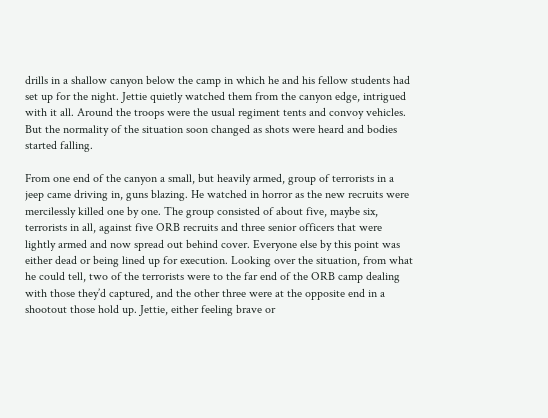drills in a shallow canyon below the camp in which he and his fellow students had set up for the night. Jettie quietly watched them from the canyon edge, intrigued with it all. Around the troops were the usual regiment tents and convoy vehicles. But the normality of the situation soon changed as shots were heard and bodies started falling.

From one end of the canyon a small, but heavily armed, group of terrorists in a jeep came driving in, guns blazing. He watched in horror as the new recruits were mercilessly killed one by one. The group consisted of about five, maybe six, terrorists in all, against five ORB recruits and three senior officers that were lightly armed and now spread out behind cover. Everyone else by this point was either dead or being lined up for execution. Looking over the situation, from what he could tell, two of the terrorists were to the far end of the ORB camp dealing with those they’d captured, and the other three were at the opposite end in a shootout those hold up. Jettie, either feeling brave or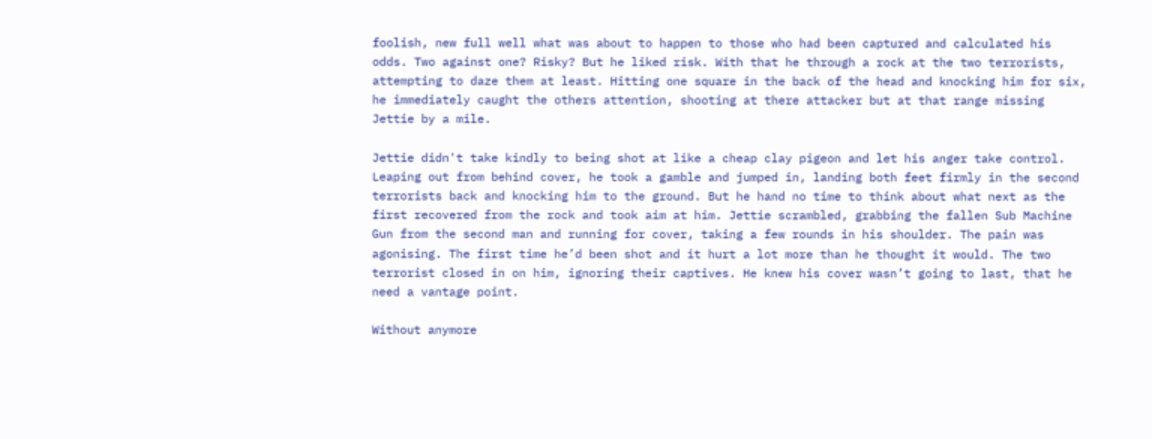foolish, new full well what was about to happen to those who had been captured and calculated his odds. Two against one? Risky? But he liked risk. With that he through a rock at the two terrorists, attempting to daze them at least. Hitting one square in the back of the head and knocking him for six, he immediately caught the others attention, shooting at there attacker but at that range missing Jettie by a mile.

Jettie didn't take kindly to being shot at like a cheap clay pigeon and let his anger take control. Leaping out from behind cover, he took a gamble and jumped in, landing both feet firmly in the second terrorists back and knocking him to the ground. But he hand no time to think about what next as the first recovered from the rock and took aim at him. Jettie scrambled, grabbing the fallen Sub Machine Gun from the second man and running for cover, taking a few rounds in his shoulder. The pain was agonising. The first time he’d been shot and it hurt a lot more than he thought it would. The two terrorist closed in on him, ignoring their captives. He knew his cover wasn’t going to last, that he need a vantage point.

Without anymore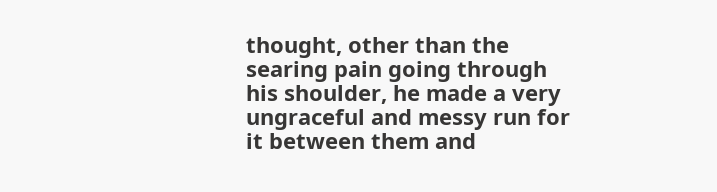thought, other than the searing pain going through his shoulder, he made a very ungraceful and messy run for it between them and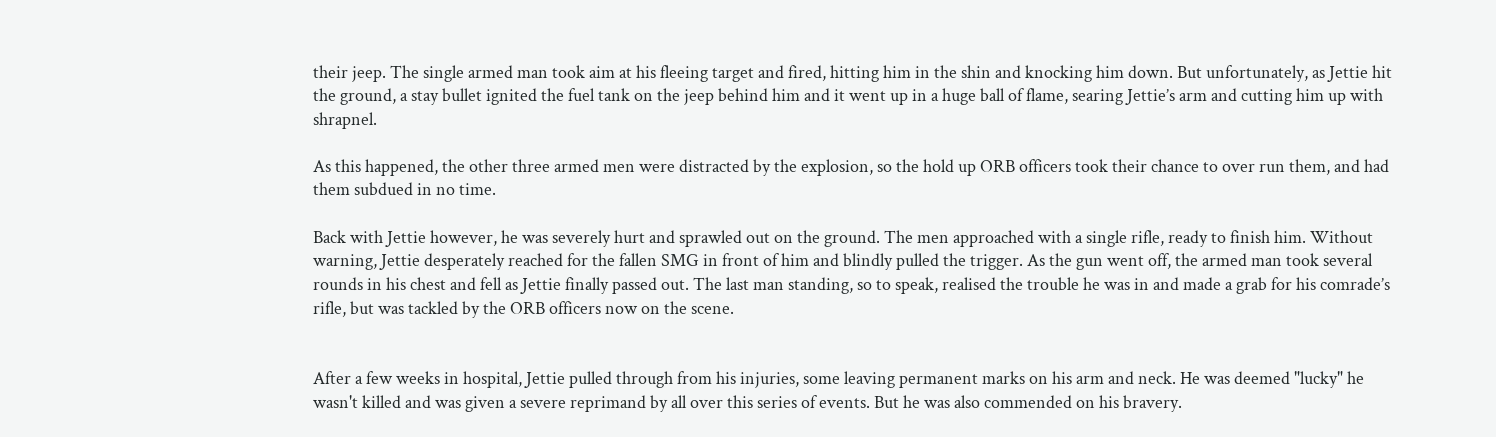their jeep. The single armed man took aim at his fleeing target and fired, hitting him in the shin and knocking him down. But unfortunately, as Jettie hit the ground, a stay bullet ignited the fuel tank on the jeep behind him and it went up in a huge ball of flame, searing Jettie’s arm and cutting him up with shrapnel.

As this happened, the other three armed men were distracted by the explosion, so the hold up ORB officers took their chance to over run them, and had them subdued in no time.

Back with Jettie however, he was severely hurt and sprawled out on the ground. The men approached with a single rifle, ready to finish him. Without warning, Jettie desperately reached for the fallen SMG in front of him and blindly pulled the trigger. As the gun went off, the armed man took several rounds in his chest and fell as Jettie finally passed out. The last man standing, so to speak, realised the trouble he was in and made a grab for his comrade’s rifle, but was tackled by the ORB officers now on the scene.


After a few weeks in hospital, Jettie pulled through from his injuries, some leaving permanent marks on his arm and neck. He was deemed "lucky" he wasn't killed and was given a severe reprimand by all over this series of events. But he was also commended on his bravery.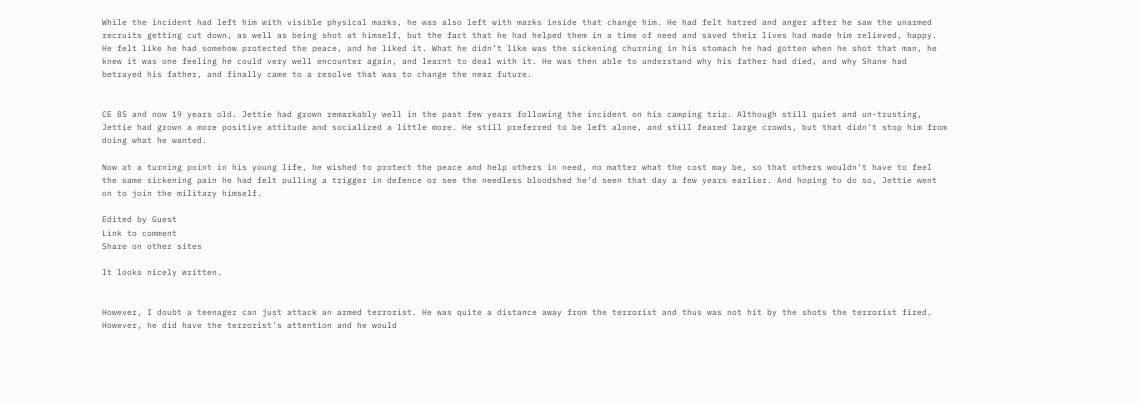While the incident had left him with visible physical marks, he was also left with marks inside that change him. He had felt hatred and anger after he saw the unarmed recruits getting cut down, as well as being shot at himself, but the fact that he had helped them in a time of need and saved their lives had made him relieved, happy. He felt like he had somehow protected the peace, and he liked it. What he didn’t like was the sickening churning in his stomach he had gotten when he shot that man, he knew it was one feeling he could very well encounter again, and learnt to deal with it. He was then able to understand why his father had died, and why Shane had betrayed his father, and finally came to a resolve that was to change the near future.


CE 85 and now 19 years old. Jettie had grown remarkably well in the past few years following the incident on his camping trip. Although still quiet and un-trusting, Jettie had grown a more positive attitude and socialized a little more. He still preferred to be left alone, and still feared large crowds, but that didn't stop him from doing what he wanted.

Now at a turning point in his young life, he wished to protect the peace and help others in need, no matter what the cost may be, so that others wouldn’t have to feel the same sickening pain he had felt pulling a trigger in defence or see the needless bloodshed he’d seen that day a few years earlier. And hoping to do so, Jettie went on to join the military himself.

Edited by Guest
Link to comment
Share on other sites

It looks nicely written.


However, I doubt a teenager can just attack an armed terrorist. He was quite a distance away from the terrorist and thus was not hit by the shots the terrorist fired. However, he did have the terrorist's attention and he would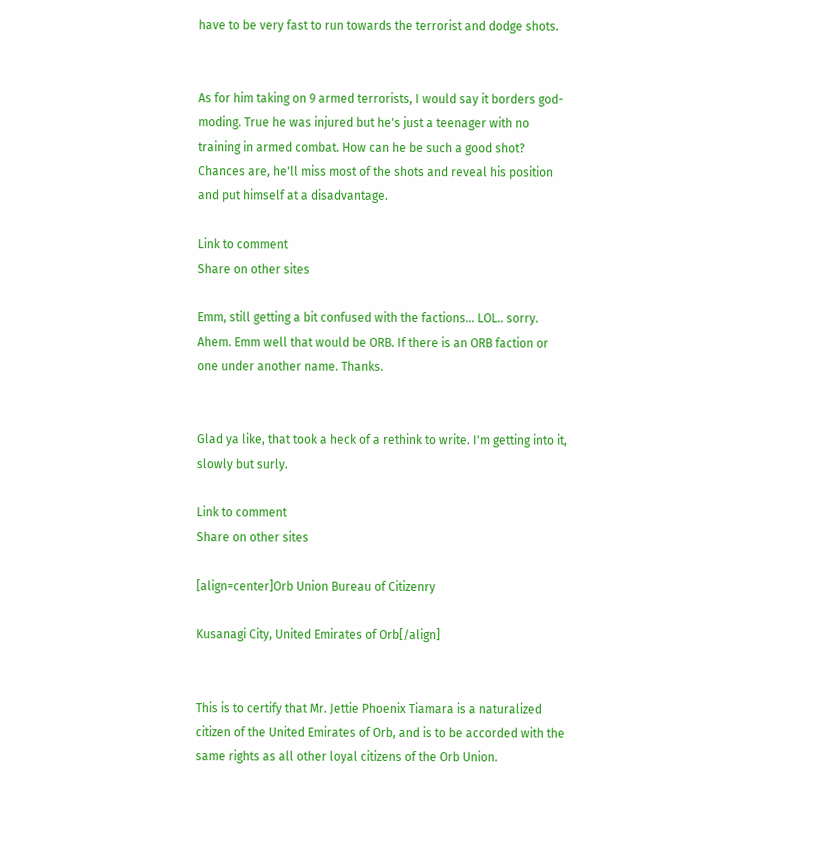have to be very fast to run towards the terrorist and dodge shots.


As for him taking on 9 armed terrorists, I would say it borders god-moding. True he was injured but he's just a teenager with no training in armed combat. How can he be such a good shot? Chances are, he'll miss most of the shots and reveal his position and put himself at a disadvantage.

Link to comment
Share on other sites

Emm, still getting a bit confused with the factions... LOL.. sorry. Ahem. Emm well that would be ORB. If there is an ORB faction or one under another name. Thanks.


Glad ya like, that took a heck of a rethink to write. I'm getting into it, slowly but surly.

Link to comment
Share on other sites

[align=center]Orb Union Bureau of Citizenry

Kusanagi City, United Emirates of Orb[/align]


This is to certify that Mr. Jettie Phoenix Tiamara is a naturalized citizen of the United Emirates of Orb, and is to be accorded with the same rights as all other loyal citizens of the Orb Union.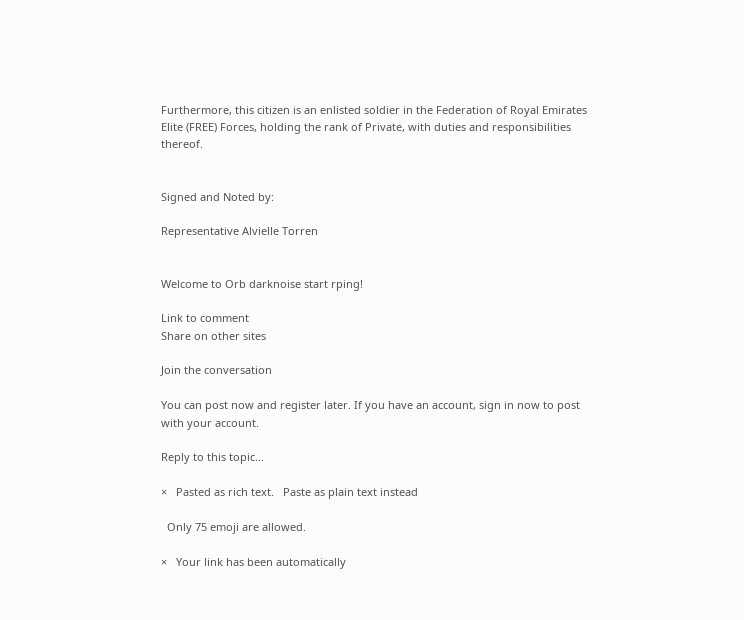Furthermore, this citizen is an enlisted soldier in the Federation of Royal Emirates Elite (FREE) Forces, holding the rank of Private, with duties and responsibilities thereof.


Signed and Noted by:

Representative Alvielle Torren


Welcome to Orb darknoise start rping!

Link to comment
Share on other sites

Join the conversation

You can post now and register later. If you have an account, sign in now to post with your account.

Reply to this topic...

×   Pasted as rich text.   Paste as plain text instead

  Only 75 emoji are allowed.

×   Your link has been automatically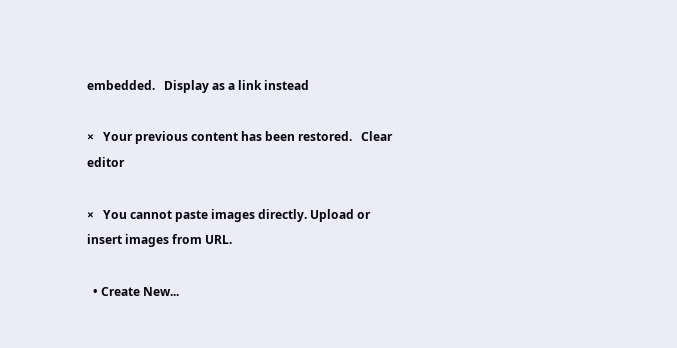embedded.   Display as a link instead

×   Your previous content has been restored.   Clear editor

×   You cannot paste images directly. Upload or insert images from URL.

  • Create New...